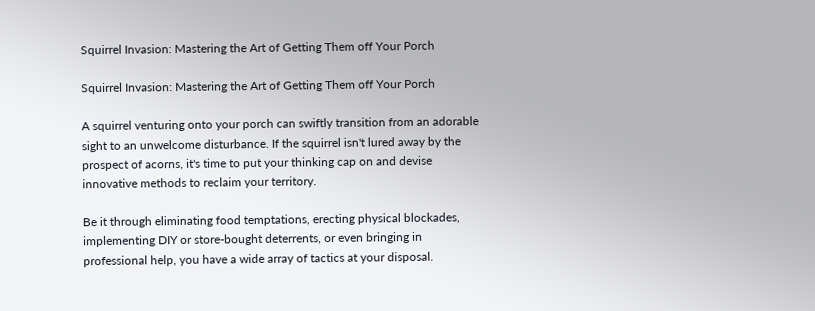Squirrel Invasion: Mastering the Art of Getting Them off Your Porch

Squirrel Invasion: Mastering the Art of Getting Them off Your Porch

A squirrel venturing onto your porch can swiftly transition from an adorable sight to an unwelcome disturbance. If the squirrel isn't lured away by the prospect of acorns, it's time to put your thinking cap on and devise innovative methods to reclaim your territory.

Be it through eliminating food temptations, erecting physical blockades, implementing DIY or store-bought deterrents, or even bringing in professional help, you have a wide array of tactics at your disposal.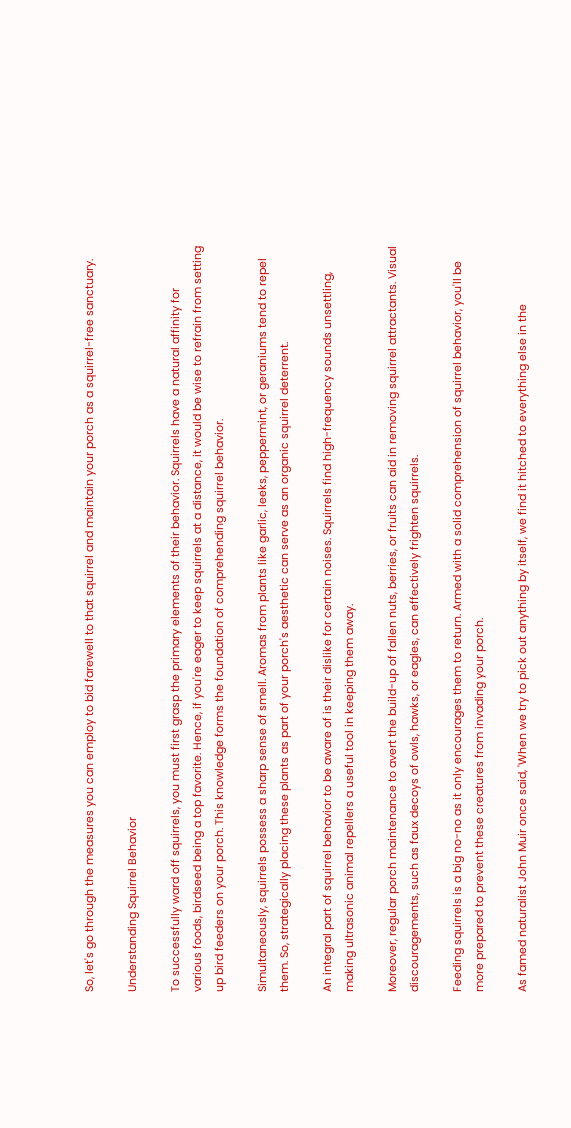So, let's go through the measures you can employ to bid farewell to that squirrel and maintain your porch as a squirrel-free sanctuary.

Understanding Squirrel Behavior

To successfully ward off squirrels, you must first grasp the primary elements of their behavior. Squirrels have a natural affinity for various foods, birdseed being a top favorite. Hence, if you're eager to keep squirrels at a distance, it would be wise to refrain from setting up bird feeders on your porch. This knowledge forms the foundation of comprehending squirrel behavior.

Simultaneously, squirrels possess a sharp sense of smell. Aromas from plants like garlic, leeks, peppermint, or geraniums tend to repel them. So, strategically placing these plants as part of your porch's aesthetic can serve as an organic squirrel deterrent.

An integral part of squirrel behavior to be aware of is their dislike for certain noises. Squirrels find high-frequency sounds unsettling, making ultrasonic animal repellers a useful tool in keeping them away.

Moreover, regular porch maintenance to avert the build-up of fallen nuts, berries, or fruits can aid in removing squirrel attractants. Visual discouragements, such as faux decoys of owls, hawks, or eagles, can effectively frighten squirrels.

Feeding squirrels is a big no-no as it only encourages them to return. Armed with a solid comprehension of squirrel behavior, you'll be more prepared to prevent these creatures from invading your porch.

As famed naturalist John Muir once said, 'When we try to pick out anything by itself, we find it hitched to everything else in the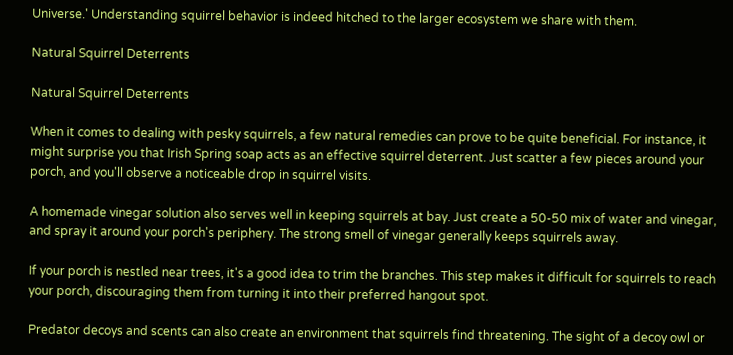Universe.' Understanding squirrel behavior is indeed hitched to the larger ecosystem we share with them.

Natural Squirrel Deterrents

Natural Squirrel Deterrents

When it comes to dealing with pesky squirrels, a few natural remedies can prove to be quite beneficial. For instance, it might surprise you that Irish Spring soap acts as an effective squirrel deterrent. Just scatter a few pieces around your porch, and you'll observe a noticeable drop in squirrel visits.

A homemade vinegar solution also serves well in keeping squirrels at bay. Just create a 50-50 mix of water and vinegar, and spray it around your porch's periphery. The strong smell of vinegar generally keeps squirrels away.

If your porch is nestled near trees, it's a good idea to trim the branches. This step makes it difficult for squirrels to reach your porch, discouraging them from turning it into their preferred hangout spot.

Predator decoys and scents can also create an environment that squirrels find threatening. The sight of a decoy owl or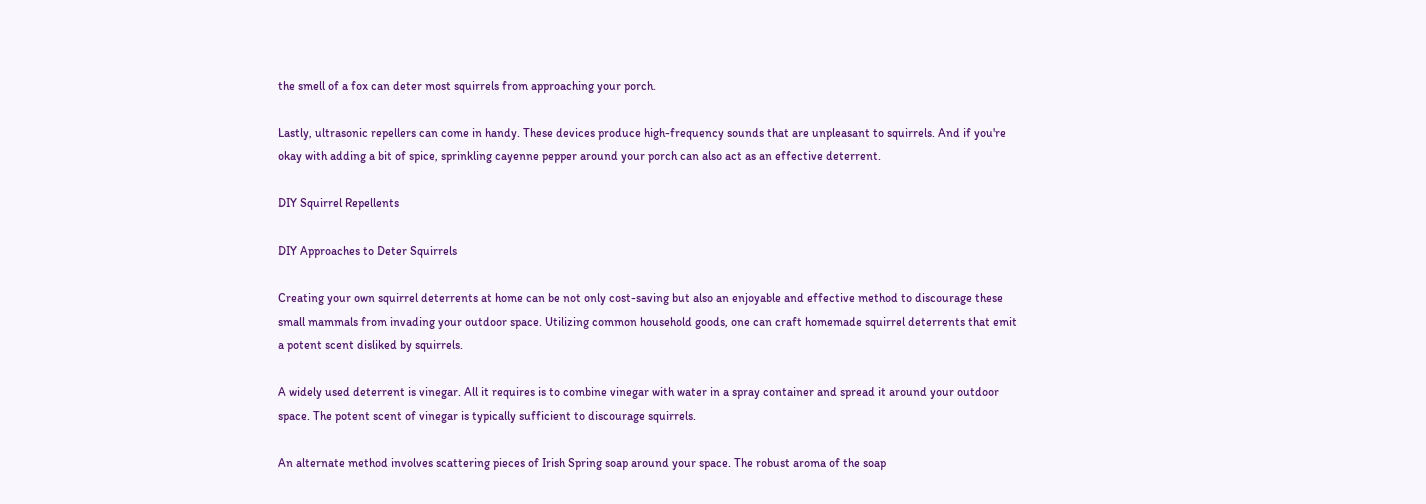the smell of a fox can deter most squirrels from approaching your porch.

Lastly, ultrasonic repellers can come in handy. These devices produce high-frequency sounds that are unpleasant to squirrels. And if you're okay with adding a bit of spice, sprinkling cayenne pepper around your porch can also act as an effective deterrent.

DIY Squirrel Repellents

DIY Approaches to Deter Squirrels

Creating your own squirrel deterrents at home can be not only cost-saving but also an enjoyable and effective method to discourage these small mammals from invading your outdoor space. Utilizing common household goods, one can craft homemade squirrel deterrents that emit a potent scent disliked by squirrels.

A widely used deterrent is vinegar. All it requires is to combine vinegar with water in a spray container and spread it around your outdoor space. The potent scent of vinegar is typically sufficient to discourage squirrels.

An alternate method involves scattering pieces of Irish Spring soap around your space. The robust aroma of the soap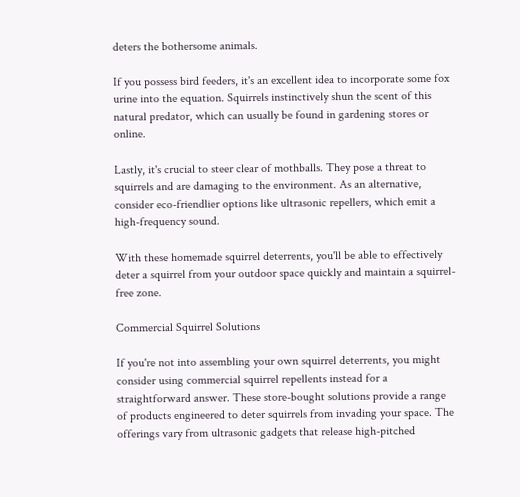deters the bothersome animals.

If you possess bird feeders, it's an excellent idea to incorporate some fox urine into the equation. Squirrels instinctively shun the scent of this natural predator, which can usually be found in gardening stores or online.

Lastly, it's crucial to steer clear of mothballs. They pose a threat to squirrels and are damaging to the environment. As an alternative, consider eco-friendlier options like ultrasonic repellers, which emit a high-frequency sound.

With these homemade squirrel deterrents, you'll be able to effectively deter a squirrel from your outdoor space quickly and maintain a squirrel-free zone.

Commercial Squirrel Solutions

If you're not into assembling your own squirrel deterrents, you might consider using commercial squirrel repellents instead for a straightforward answer. These store-bought solutions provide a range of products engineered to deter squirrels from invading your space. The offerings vary from ultrasonic gadgets that release high-pitched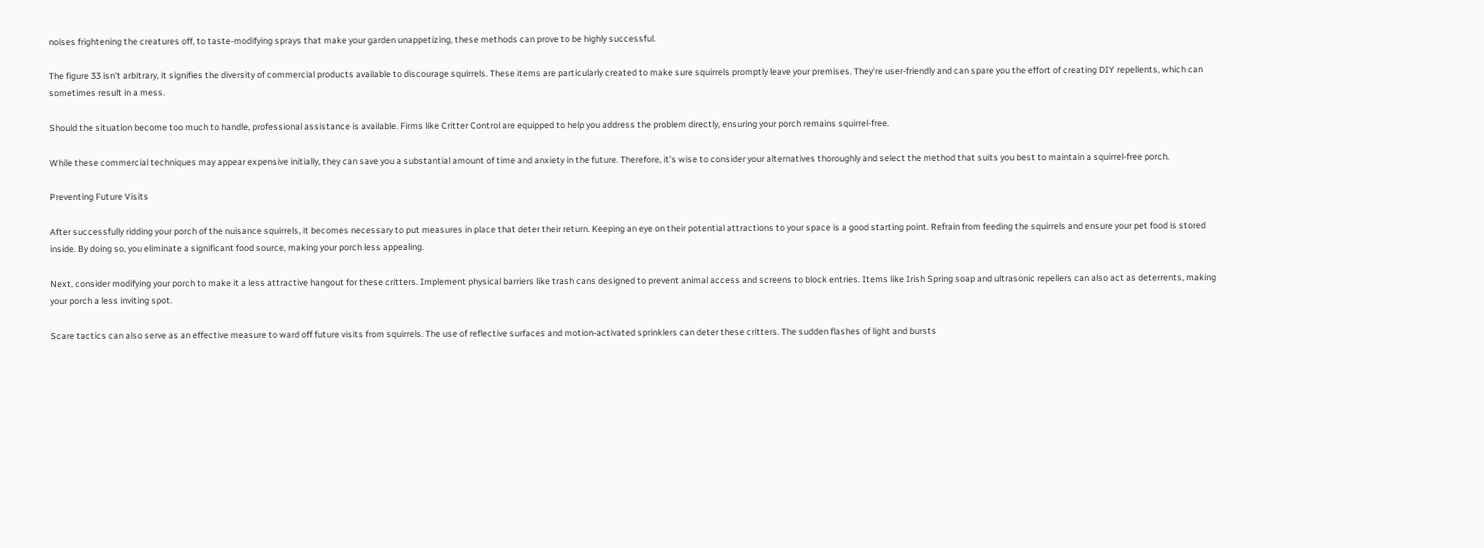noises frightening the creatures off, to taste-modifying sprays that make your garden unappetizing, these methods can prove to be highly successful.

The figure 33 isn't arbitrary, it signifies the diversity of commercial products available to discourage squirrels. These items are particularly created to make sure squirrels promptly leave your premises. They're user-friendly and can spare you the effort of creating DIY repellents, which can sometimes result in a mess.

Should the situation become too much to handle, professional assistance is available. Firms like Critter Control are equipped to help you address the problem directly, ensuring your porch remains squirrel-free.

While these commercial techniques may appear expensive initially, they can save you a substantial amount of time and anxiety in the future. Therefore, it's wise to consider your alternatives thoroughly and select the method that suits you best to maintain a squirrel-free porch.

Preventing Future Visits

After successfully ridding your porch of the nuisance squirrels, it becomes necessary to put measures in place that deter their return. Keeping an eye on their potential attractions to your space is a good starting point. Refrain from feeding the squirrels and ensure your pet food is stored inside. By doing so, you eliminate a significant food source, making your porch less appealing.

Next, consider modifying your porch to make it a less attractive hangout for these critters. Implement physical barriers like trash cans designed to prevent animal access and screens to block entries. Items like Irish Spring soap and ultrasonic repellers can also act as deterrents, making your porch a less inviting spot.

Scare tactics can also serve as an effective measure to ward off future visits from squirrels. The use of reflective surfaces and motion-activated sprinklers can deter these critters. The sudden flashes of light and bursts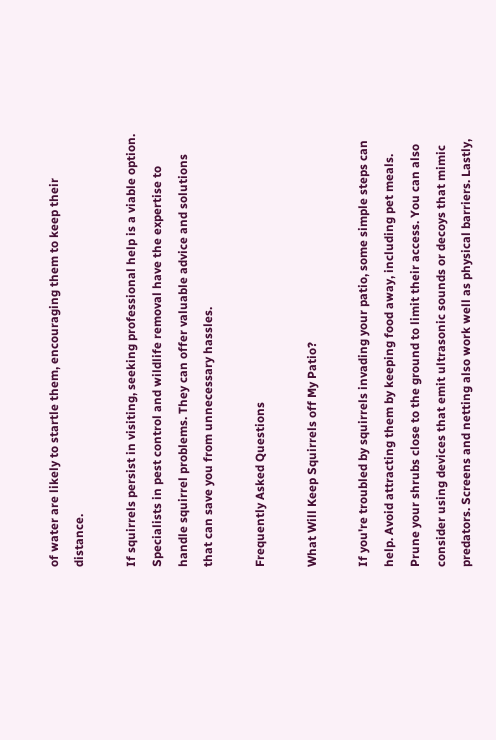of water are likely to startle them, encouraging them to keep their distance.

If squirrels persist in visiting, seeking professional help is a viable option. Specialists in pest control and wildlife removal have the expertise to handle squirrel problems. They can offer valuable advice and solutions that can save you from unnecessary hassles.

Frequently Asked Questions

What Will Keep Squirrels off My Patio?

If you're troubled by squirrels invading your patio, some simple steps can help. Avoid attracting them by keeping food away, including pet meals. Prune your shrubs close to the ground to limit their access. You can also consider using devices that emit ultrasonic sounds or decoys that mimic predators. Screens and netting also work well as physical barriers. Lastly,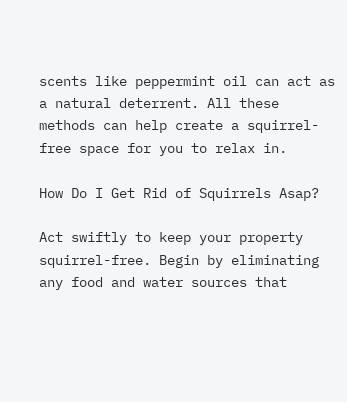scents like peppermint oil can act as a natural deterrent. All these methods can help create a squirrel-free space for you to relax in.

How Do I Get Rid of Squirrels Asap?

Act swiftly to keep your property squirrel-free. Begin by eliminating any food and water sources that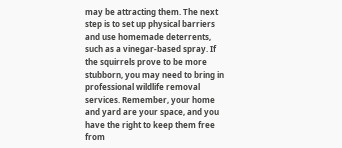may be attracting them. The next step is to set up physical barriers and use homemade deterrents, such as a vinegar-based spray. If the squirrels prove to be more stubborn, you may need to bring in professional wildlife removal services. Remember, your home and yard are your space, and you have the right to keep them free from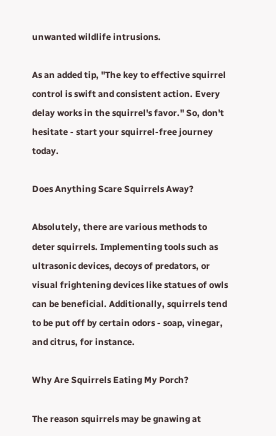unwanted wildlife intrusions.

As an added tip, "The key to effective squirrel control is swift and consistent action. Every delay works in the squirrel's favor." So, don't hesitate - start your squirrel-free journey today.

Does Anything Scare Squirrels Away?

Absolutely, there are various methods to deter squirrels. Implementing tools such as ultrasonic devices, decoys of predators, or visual frightening devices like statues of owls can be beneficial. Additionally, squirrels tend to be put off by certain odors - soap, vinegar, and citrus, for instance.

Why Are Squirrels Eating My Porch?

The reason squirrels may be gnawing at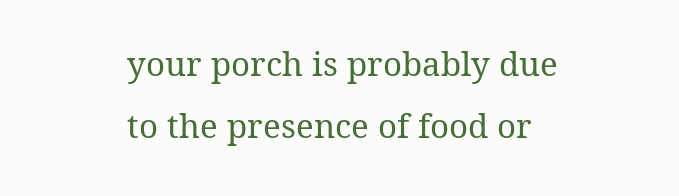your porch is probably due to the presence of food or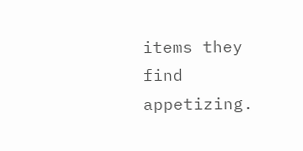items they find appetizing.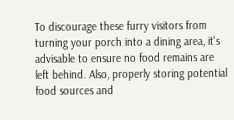To discourage these furry visitors from turning your porch into a dining area, it's advisable to ensure no food remains are left behind. Also, properly storing potential food sources and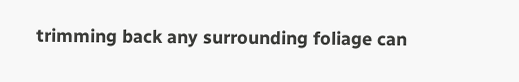trimming back any surrounding foliage can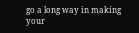go a long way in making your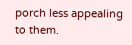porch less appealing to them.